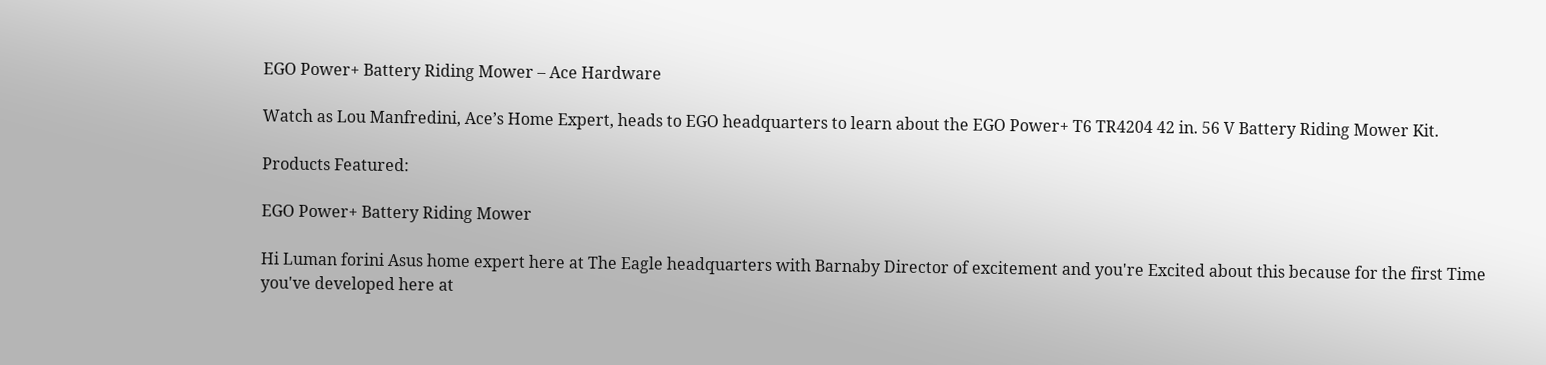EGO Power+ Battery Riding Mower – Ace Hardware

Watch as Lou Manfredini, Ace’s Home Expert, heads to EGO headquarters to learn about the EGO Power+ T6 TR4204 42 in. 56 V Battery Riding Mower Kit.

Products Featured:

EGO Power+ Battery Riding Mower

Hi Luman forini Asus home expert here at The Eagle headquarters with Barnaby Director of excitement and you're Excited about this because for the first Time you've developed here at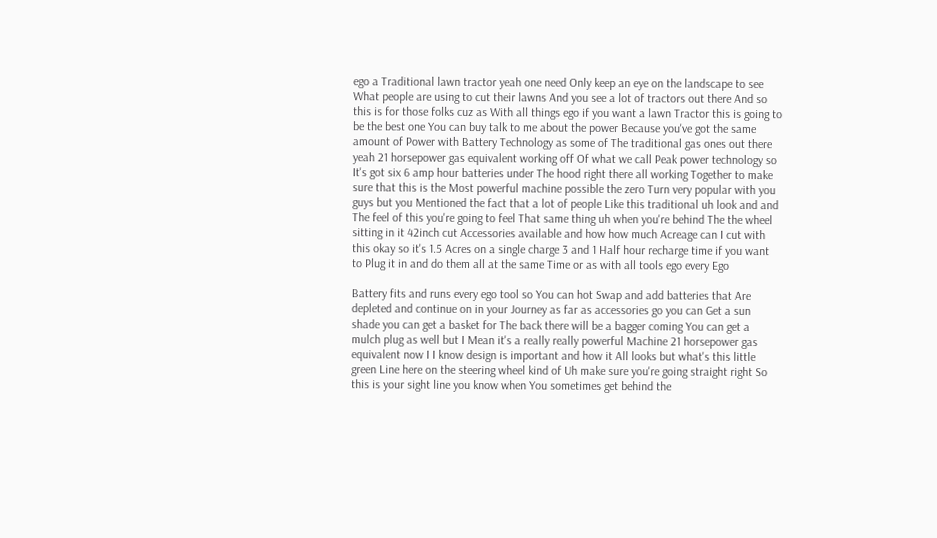ego a Traditional lawn tractor yeah one need Only keep an eye on the landscape to see What people are using to cut their lawns And you see a lot of tractors out there And so this is for those folks cuz as With all things ego if you want a lawn Tractor this is going to be the best one You can buy talk to me about the power Because you've got the same amount of Power with Battery Technology as some of The traditional gas ones out there yeah 21 horsepower gas equivalent working off Of what we call Peak power technology so It's got six 6 amp hour batteries under The hood right there all working Together to make sure that this is the Most powerful machine possible the zero Turn very popular with you guys but you Mentioned the fact that a lot of people Like this traditional uh look and and The feel of this you're going to feel That same thing uh when you're behind The the wheel sitting in it 42inch cut Accessories available and how how much Acreage can I cut with this okay so it's 1.5 Acres on a single charge 3 and 1 Half hour recharge time if you want to Plug it in and do them all at the same Time or as with all tools ego every Ego

Battery fits and runs every ego tool so You can hot Swap and add batteries that Are depleted and continue on in your Journey as far as accessories go you can Get a sun shade you can get a basket for The back there will be a bagger coming You can get a mulch plug as well but I Mean it's a really really powerful Machine 21 horsepower gas equivalent now I I know design is important and how it All looks but what's this little green Line here on the steering wheel kind of Uh make sure you're going straight right So this is your sight line you know when You sometimes get behind the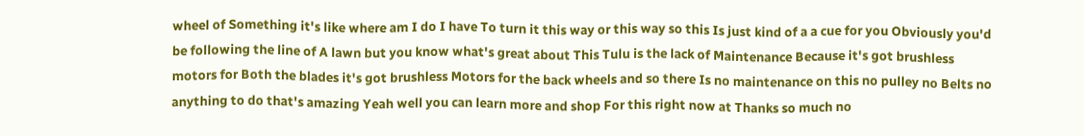wheel of Something it's like where am I do I have To turn it this way or this way so this Is just kind of a a cue for you Obviously you'd be following the line of A lawn but you know what's great about This Tulu is the lack of Maintenance Because it's got brushless motors for Both the blades it's got brushless Motors for the back wheels and so there Is no maintenance on this no pulley no Belts no anything to do that's amazing Yeah well you can learn more and shop For this right now at Thanks so much no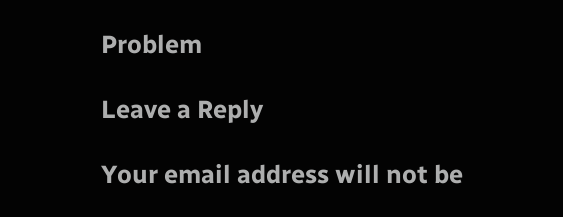Problem

Leave a Reply

Your email address will not be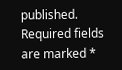published. Required fields are marked *